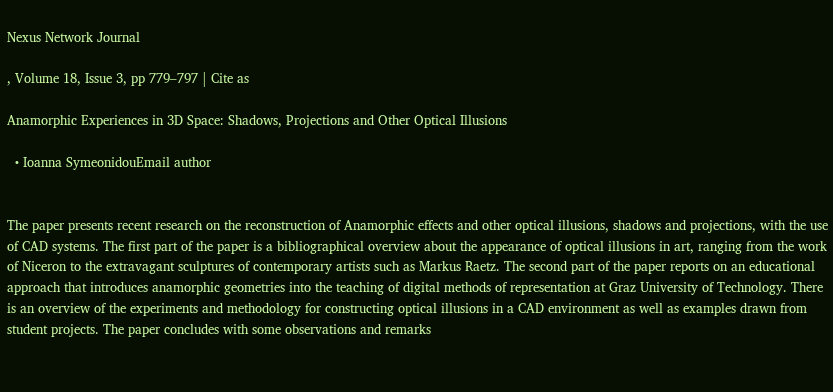Nexus Network Journal

, Volume 18, Issue 3, pp 779–797 | Cite as

Anamorphic Experiences in 3D Space: Shadows, Projections and Other Optical Illusions

  • Ioanna SymeonidouEmail author


The paper presents recent research on the reconstruction of Anamorphic effects and other optical illusions, shadows and projections, with the use of CAD systems. The first part of the paper is a bibliographical overview about the appearance of optical illusions in art, ranging from the work of Niceron to the extravagant sculptures of contemporary artists such as Markus Raetz. The second part of the paper reports on an educational approach that introduces anamorphic geometries into the teaching of digital methods of representation at Graz University of Technology. There is an overview of the experiments and methodology for constructing optical illusions in a CAD environment as well as examples drawn from student projects. The paper concludes with some observations and remarks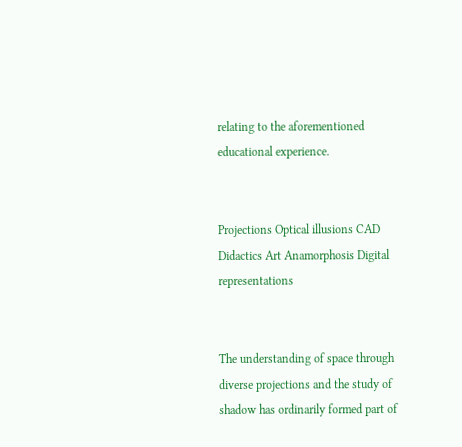relating to the aforementioned educational experience.


Projections Optical illusions CAD Didactics Art Anamorphosis Digital representations


The understanding of space through diverse projections and the study of shadow has ordinarily formed part of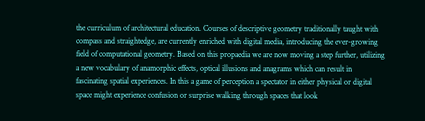the curriculum of architectural education. Courses of descriptive geometry traditionally taught with compass and straightedge, are currently enriched with digital media, introducing the ever-growing field of computational geometry. Based on this propaedia we are now moving a step further, utilizing a new vocabulary of anamorphic effects, optical illusions and anagrams which can result in fascinating spatial experiences. In this a game of perception a spectator in either physical or digital space might experience confusion or surprise walking through spaces that look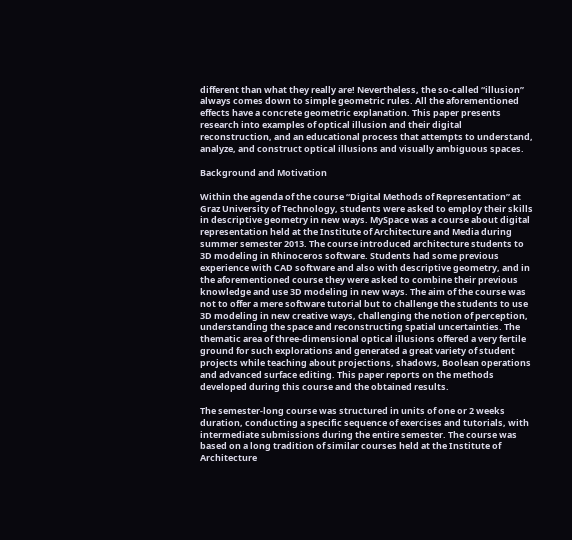different than what they really are! Nevertheless, the so-called “illusion” always comes down to simple geometric rules. All the aforementioned effects have a concrete geometric explanation. This paper presents research into examples of optical illusion and their digital reconstruction, and an educational process that attempts to understand, analyze, and construct optical illusions and visually ambiguous spaces.

Background and Motivation

Within the agenda of the course “Digital Methods of Representation” at Graz University of Technology, students were asked to employ their skills in descriptive geometry in new ways. MySpace was a course about digital representation held at the Institute of Architecture and Media during summer semester 2013. The course introduced architecture students to 3D modeling in Rhinoceros software. Students had some previous experience with CAD software and also with descriptive geometry, and in the aforementioned course they were asked to combine their previous knowledge and use 3D modeling in new ways. The aim of the course was not to offer a mere software tutorial but to challenge the students to use 3D modeling in new creative ways, challenging the notion of perception, understanding the space and reconstructing spatial uncertainties. The thematic area of three-dimensional optical illusions offered a very fertile ground for such explorations and generated a great variety of student projects while teaching about projections, shadows, Boolean operations and advanced surface editing. This paper reports on the methods developed during this course and the obtained results.

The semester-long course was structured in units of one or 2 weeks duration, conducting a specific sequence of exercises and tutorials, with intermediate submissions during the entire semester. The course was based on a long tradition of similar courses held at the Institute of Architecture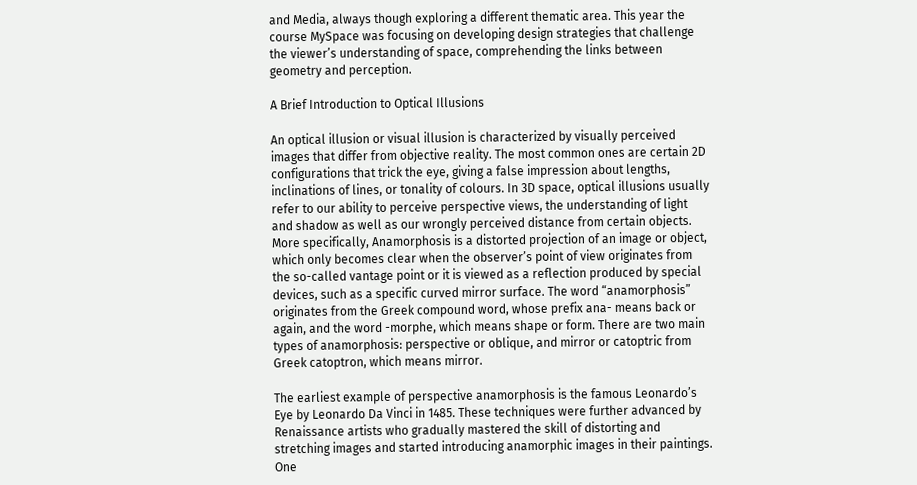and Media, always though exploring a different thematic area. This year the course MySpace was focusing on developing design strategies that challenge the viewer’s understanding of space, comprehending the links between geometry and perception.

A Brief Introduction to Optical Illusions

An optical illusion or visual illusion is characterized by visually perceived images that differ from objective reality. The most common ones are certain 2D configurations that trick the eye, giving a false impression about lengths, inclinations of lines, or tonality of colours. In 3D space, optical illusions usually refer to our ability to perceive perspective views, the understanding of light and shadow as well as our wrongly perceived distance from certain objects. More specifically, Anamorphosis is a distorted projection of an image or object, which only becomes clear when the observer’s point of view originates from the so-called vantage point or it is viewed as a reflection produced by special devices, such as a specific curved mirror surface. The word “anamorphosis” originates from the Greek compound word, whose prefix ana- means back or again, and the word -morphe, which means shape or form. There are two main types of anamorphosis: perspective or oblique, and mirror or catoptric from Greek catoptron, which means mirror.

The earliest example of perspective anamorphosis is the famous Leonardo’s Eye by Leonardo Da Vinci in 1485. These techniques were further advanced by Renaissance artists who gradually mastered the skill of distorting and stretching images and started introducing anamorphic images in their paintings. One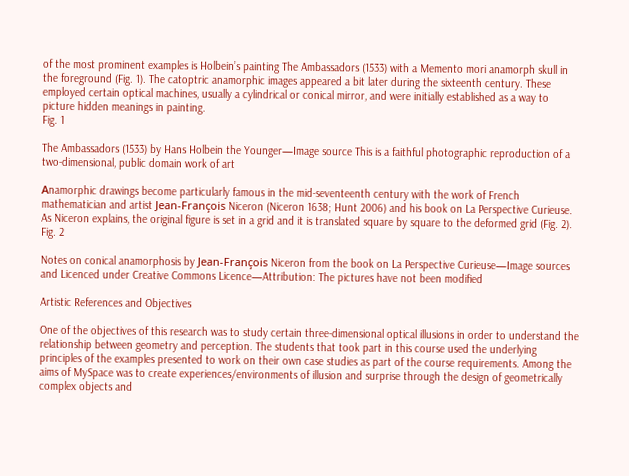of the most prominent examples is Holbein’s painting The Ambassadors (1533) with a Memento mori anamorph skull in the foreground (Fig. 1). The catoptric anamorphic images appeared a bit later during the sixteenth century. These employed certain optical machines, usually a cylindrical or conical mirror, and were initially established as a way to picture hidden meanings in painting.
Fig. 1

The Ambassadors (1533) by Hans Holbein the Younger—Image source This is a faithful photographic reproduction of a two-dimensional, public domain work of art

Αnamorphic drawings become particularly famous in the mid-seventeenth century with the work of French mathematician and artist Jean-François Niceron (Niceron 1638; Hunt 2006) and his book on La Perspective Curieuse. As Niceron explains, the original figure is set in a grid and it is translated square by square to the deformed grid (Fig. 2).
Fig. 2

Notes on conical anamorphosis by Jean-François Niceron from the book on La Perspective Curieuse—Image sources and Licenced under Creative Commons Licence—Attribution: The pictures have not been modified

Artistic References and Objectives

One of the objectives of this research was to study certain three-dimensional optical illusions in order to understand the relationship between geometry and perception. The students that took part in this course used the underlying principles of the examples presented to work on their own case studies as part of the course requirements. Among the aims of MySpace was to create experiences/environments of illusion and surprise through the design of geometrically complex objects and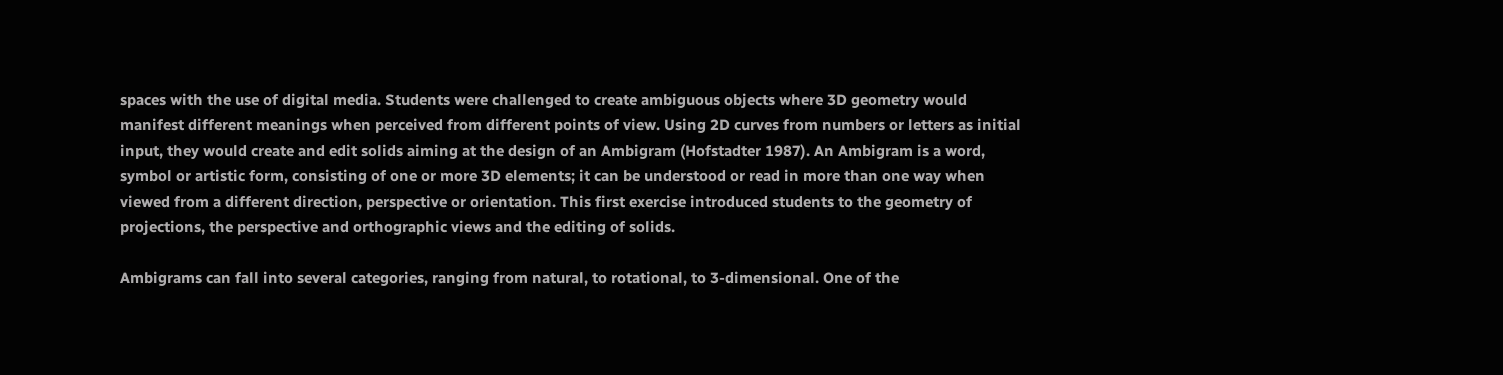spaces with the use of digital media. Students were challenged to create ambiguous objects where 3D geometry would manifest different meanings when perceived from different points of view. Using 2D curves from numbers or letters as initial input, they would create and edit solids aiming at the design of an Ambigram (Hofstadter 1987). An Ambigram is a word, symbol or artistic form, consisting of one or more 3D elements; it can be understood or read in more than one way when viewed from a different direction, perspective or orientation. This first exercise introduced students to the geometry of projections, the perspective and orthographic views and the editing of solids.

Ambigrams can fall into several categories, ranging from natural, to rotational, to 3-dimensional. One of the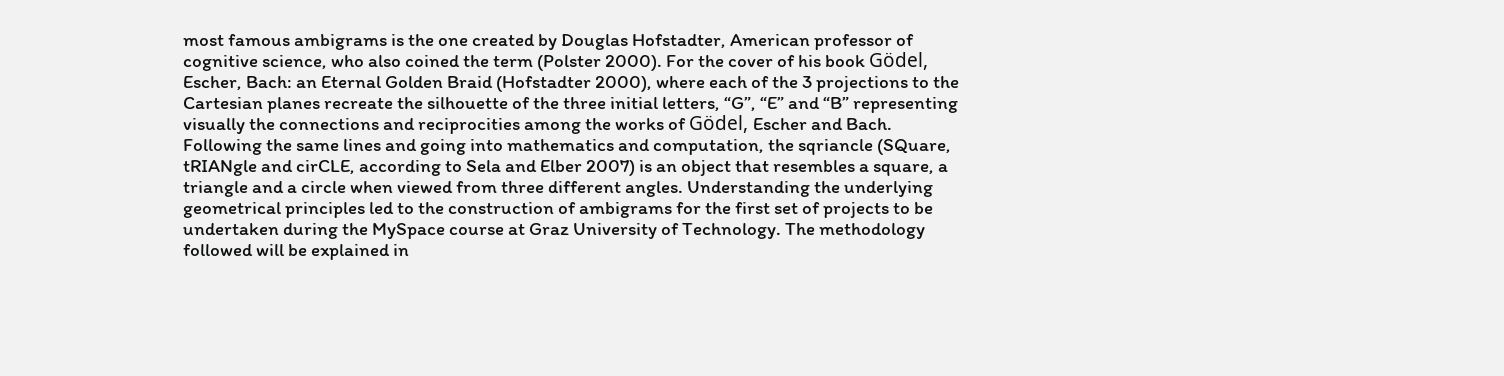most famous ambigrams is the one created by Douglas Hofstadter, American professor of cognitive science, who also coined the term (Polster 2000). For the cover of his book Gödel, Escher, Bach: an Eternal Golden Braid (Hofstadter 2000), where each of the 3 projections to the Cartesian planes recreate the silhouette of the three initial letters, “G”, “E” and “B” representing visually the connections and reciprocities among the works of Gödel, Escher and Bach. Following the same lines and going into mathematics and computation, the sqriancle (SQuare, tRIANgle and cirCLE, according to Sela and Elber 2007) is an object that resembles a square, a triangle and a circle when viewed from three different angles. Understanding the underlying geometrical principles led to the construction of ambigrams for the first set of projects to be undertaken during the MySpace course at Graz University of Technology. The methodology followed will be explained in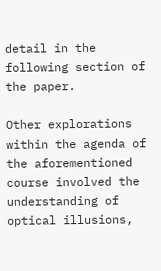detail in the following section of the paper.

Other explorations within the agenda of the aforementioned course involved the understanding of optical illusions,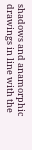shadows and anamorphic drawings in line with the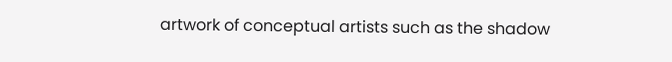artwork of conceptual artists such as the shadow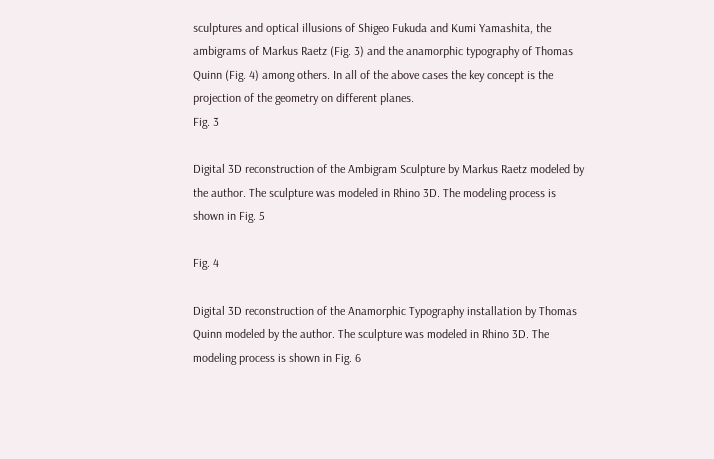sculptures and optical illusions of Shigeo Fukuda and Kumi Yamashita, the ambigrams of Markus Raetz (Fig. 3) and the anamorphic typography of Thomas Quinn (Fig. 4) among others. In all of the above cases the key concept is the projection of the geometry on different planes.
Fig. 3

Digital 3D reconstruction of the Ambigram Sculpture by Markus Raetz modeled by the author. The sculpture was modeled in Rhino 3D. The modeling process is shown in Fig. 5

Fig. 4

Digital 3D reconstruction of the Anamorphic Typography installation by Thomas Quinn modeled by the author. The sculpture was modeled in Rhino 3D. The modeling process is shown in Fig. 6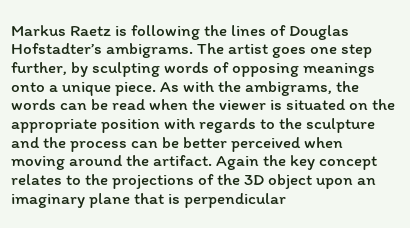Markus Raetz is following the lines of Douglas Hofstadter’s ambigrams. The artist goes one step further, by sculpting words of opposing meanings onto a unique piece. As with the ambigrams, the words can be read when the viewer is situated on the appropriate position with regards to the sculpture and the process can be better perceived when moving around the artifact. Again the key concept relates to the projections of the 3D object upon an imaginary plane that is perpendicular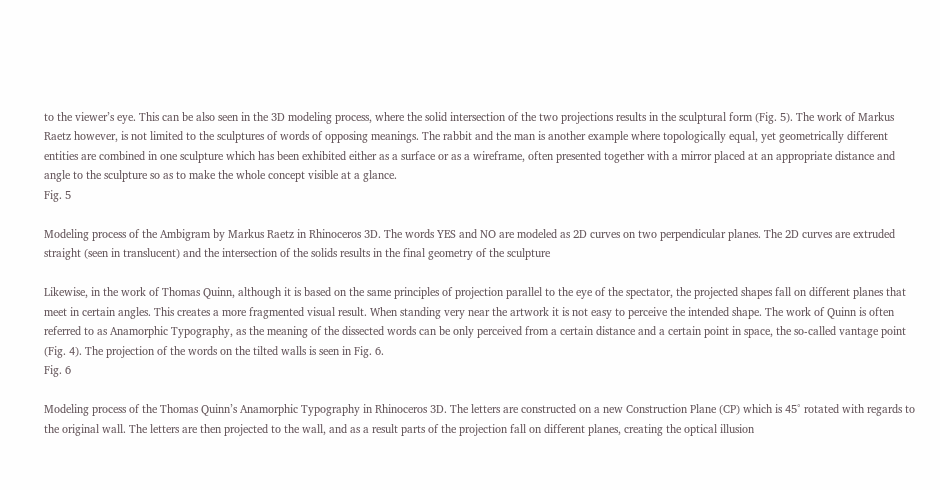to the viewer’s eye. This can be also seen in the 3D modeling process, where the solid intersection of the two projections results in the sculptural form (Fig. 5). The work of Markus Raetz however, is not limited to the sculptures of words of opposing meanings. The rabbit and the man is another example where topologically equal, yet geometrically different entities are combined in one sculpture which has been exhibited either as a surface or as a wireframe, often presented together with a mirror placed at an appropriate distance and angle to the sculpture so as to make the whole concept visible at a glance.
Fig. 5

Modeling process of the Ambigram by Markus Raetz in Rhinoceros 3D. The words YES and NO are modeled as 2D curves on two perpendicular planes. The 2D curves are extruded straight (seen in translucent) and the intersection of the solids results in the final geometry of the sculpture

Likewise, in the work of Thomas Quinn, although it is based on the same principles of projection parallel to the eye of the spectator, the projected shapes fall on different planes that meet in certain angles. This creates a more fragmented visual result. When standing very near the artwork it is not easy to perceive the intended shape. The work of Quinn is often referred to as Anamorphic Typography, as the meaning of the dissected words can be only perceived from a certain distance and a certain point in space, the so-called vantage point (Fig. 4). The projection of the words on the tilted walls is seen in Fig. 6.
Fig. 6

Modeling process of the Thomas Quinn’s Anamorphic Typography in Rhinoceros 3D. The letters are constructed on a new Construction Plane (CP) which is 45° rotated with regards to the original wall. The letters are then projected to the wall, and as a result parts of the projection fall on different planes, creating the optical illusion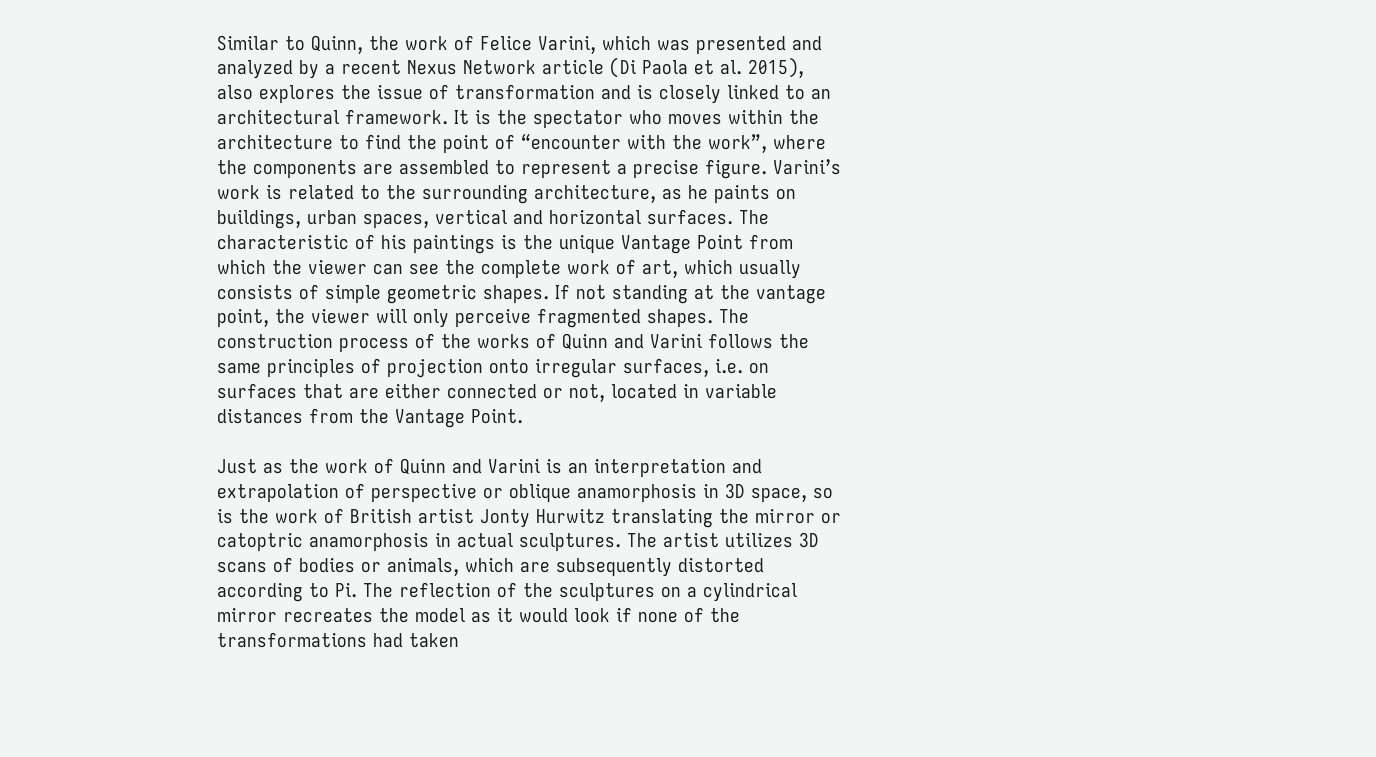Similar to Quinn, the work of Felice Varini, which was presented and analyzed by a recent Nexus Network article (Di Paola et al. 2015), also explores the issue of transformation and is closely linked to an architectural framework. It is the spectator who moves within the architecture to find the point of “encounter with the work”, where the components are assembled to represent a precise figure. Varini’s work is related to the surrounding architecture, as he paints on buildings, urban spaces, vertical and horizontal surfaces. The characteristic of his paintings is the unique Vantage Point from which the viewer can see the complete work of art, which usually consists of simple geometric shapes. If not standing at the vantage point, the viewer will only perceive fragmented shapes. The construction process of the works of Quinn and Varini follows the same principles of projection onto irregular surfaces, i.e. on surfaces that are either connected or not, located in variable distances from the Vantage Point.

Just as the work of Quinn and Varini is an interpretation and extrapolation of perspective or oblique anamorphosis in 3D space, so is the work of British artist Jonty Hurwitz translating the mirror or catoptric anamorphosis in actual sculptures. The artist utilizes 3D scans of bodies or animals, which are subsequently distorted according to Pi. The reflection of the sculptures on a cylindrical mirror recreates the model as it would look if none of the transformations had taken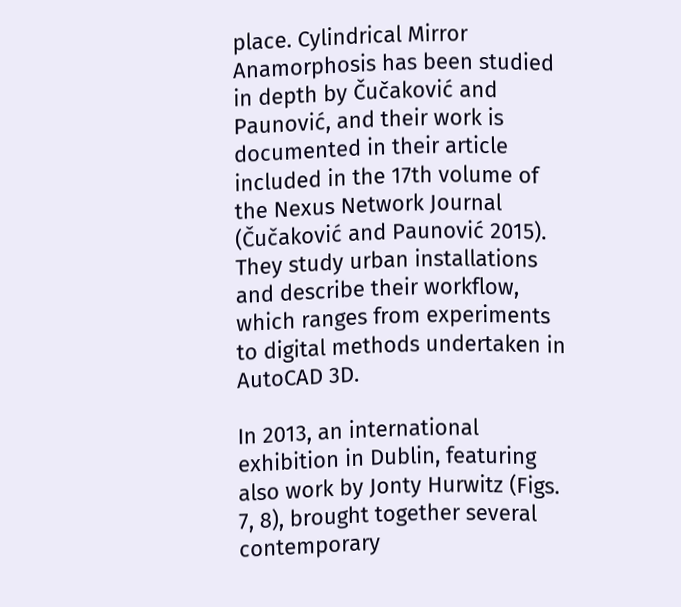place. Cylindrical Mirror Anamorphosis has been studied in depth by Čučaković and Paunović, and their work is documented in their article included in the 17th volume of the Nexus Network Journal (Čučaković and Paunović 2015). They study urban installations and describe their workflow, which ranges from experiments to digital methods undertaken in AutoCAD 3D.

In 2013, an international exhibition in Dublin, featuring also work by Jonty Hurwitz (Figs. 7, 8), brought together several contemporary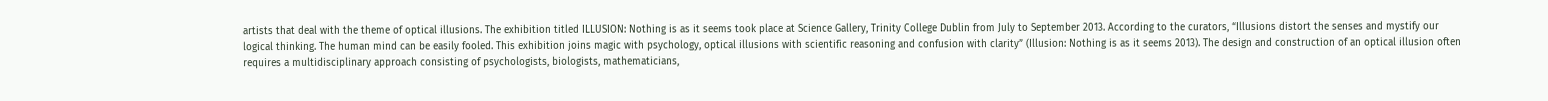artists that deal with the theme of optical illusions. The exhibition titled ILLUSION: Nothing is as it seems took place at Science Gallery, Trinity College Dublin from July to September 2013. According to the curators, “Illusions distort the senses and mystify our logical thinking. The human mind can be easily fooled. This exhibition joins magic with psychology, optical illusions with scientific reasoning and confusion with clarity” (Illusion: Nothing is as it seems 2013). The design and construction of an optical illusion often requires a multidisciplinary approach consisting of psychologists, biologists, mathematicians,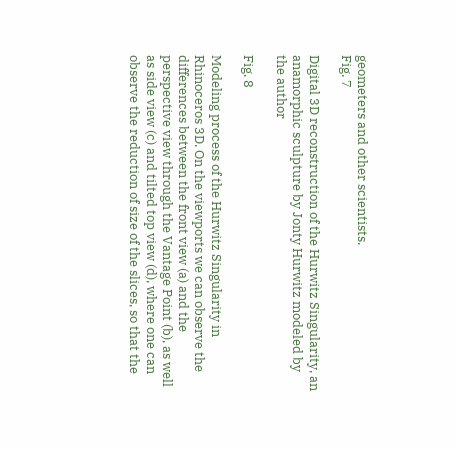geometers and other scientists.
Fig. 7

Digital 3D reconstruction of the Hurwitz Singularity, an anamorphic sculpture by Jonty Hurwitz modeled by the author

Fig. 8

Modeling process of the Hurwitz Singularity in Rhinoceros 3D. On the viewports we can observe the differences between the front view (a) and the perspective view through the Vantage Point (b), as well as side view (c) and tilted top view (d), where one can observe the reduction of size of the slices, so that the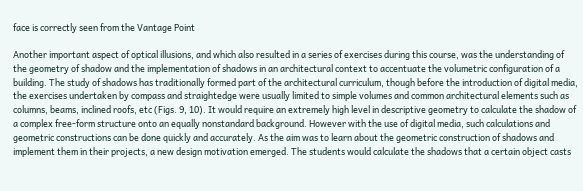face is correctly seen from the Vantage Point

Another important aspect of optical illusions, and which also resulted in a series of exercises during this course, was the understanding of the geometry of shadow and the implementation of shadows in an architectural context to accentuate the volumetric configuration of a building. The study of shadows has traditionally formed part of the architectural curriculum, though before the introduction of digital media, the exercises undertaken by compass and straightedge were usually limited to simple volumes and common architectural elements such as columns, beams, inclined roofs, etc (Figs. 9, 10). It would require an extremely high level in descriptive geometry to calculate the shadow of a complex free-form structure onto an equally nonstandard background. However with the use of digital media, such calculations and geometric constructions can be done quickly and accurately. As the aim was to learn about the geometric construction of shadows and implement them in their projects, a new design motivation emerged. The students would calculate the shadows that a certain object casts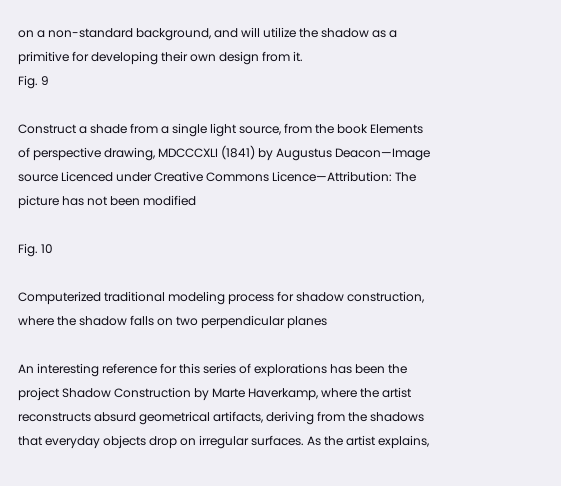on a non-standard background, and will utilize the shadow as a primitive for developing their own design from it.
Fig. 9

Construct a shade from a single light source, from the book Elements of perspective drawing, MDCCCXLI (1841) by Augustus Deacon—Image source Licenced under Creative Commons Licence—Attribution: The picture has not been modified

Fig. 10

Computerized traditional modeling process for shadow construction, where the shadow falls on two perpendicular planes

An interesting reference for this series of explorations has been the project Shadow Construction by Marte Haverkamp, where the artist reconstructs absurd geometrical artifacts, deriving from the shadows that everyday objects drop on irregular surfaces. As the artist explains,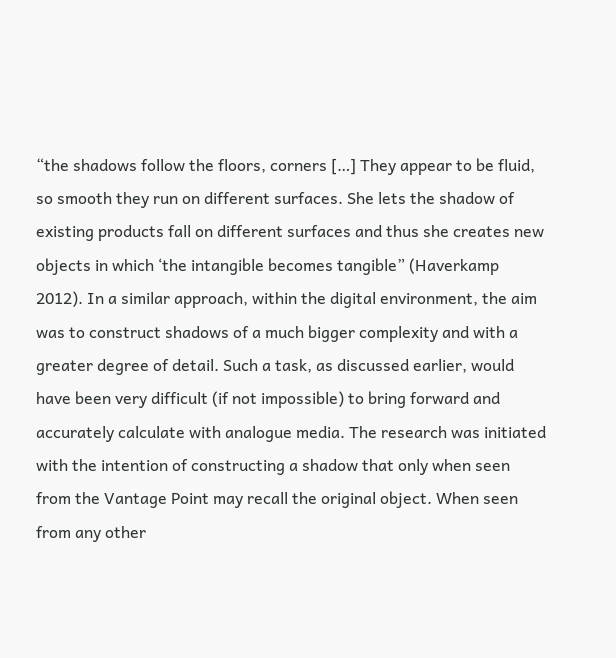“the shadows follow the floors, corners […] They appear to be fluid, so smooth they run on different surfaces. She lets the shadow of existing products fall on different surfaces and thus she creates new objects in which ‘the intangible becomes tangible” (Haverkamp 2012). In a similar approach, within the digital environment, the aim was to construct shadows of a much bigger complexity and with a greater degree of detail. Such a task, as discussed earlier, would have been very difficult (if not impossible) to bring forward and accurately calculate with analogue media. The research was initiated with the intention of constructing a shadow that only when seen from the Vantage Point may recall the original object. When seen from any other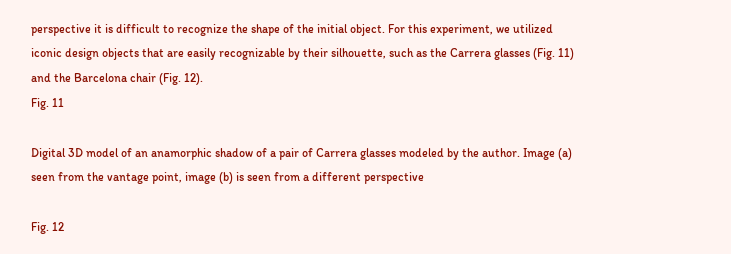perspective it is difficult to recognize the shape of the initial object. For this experiment, we utilized iconic design objects that are easily recognizable by their silhouette, such as the Carrera glasses (Fig. 11) and the Barcelona chair (Fig. 12).
Fig. 11

Digital 3D model of an anamorphic shadow of a pair of Carrera glasses modeled by the author. Image (a) seen from the vantage point, image (b) is seen from a different perspective

Fig. 12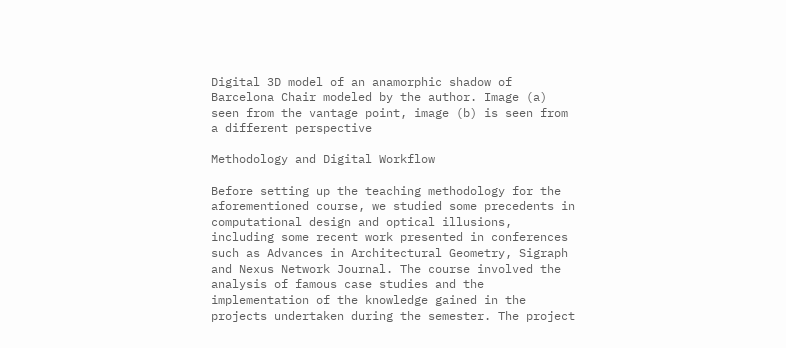Digital 3D model of an anamorphic shadow of Barcelona Chair modeled by the author. Image (a) seen from the vantage point, image (b) is seen from a different perspective

Methodology and Digital Workflow

Before setting up the teaching methodology for the aforementioned course, we studied some precedents in computational design and optical illusions, including some recent work presented in conferences such as Advances in Architectural Geometry, Sigraph and Nexus Network Journal. The course involved the analysis of famous case studies and the implementation of the knowledge gained in the projects undertaken during the semester. The project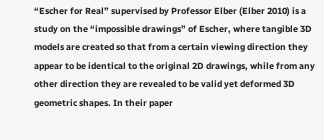“Escher for Real” supervised by Professor Elber (Elber 2010) is a study on the “impossible drawings” of Escher, where tangible 3D models are created so that from a certain viewing direction they appear to be identical to the original 2D drawings, while from any other direction they are revealed to be valid yet deformed 3D geometric shapes. In their paper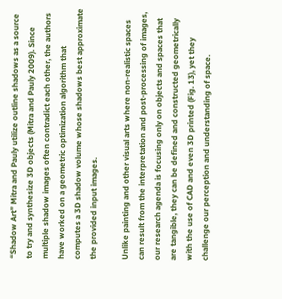“Shadow Art” Mitra and Pauly utilize outline shadows as a source to try and synthesize 3D objects (Mitra and Pauly 2009). Since multiple shadow images often contradict each other, the authors have worked on a geometric optimization algorithm that computes a 3D shadow volume whose shadows best approximate the provided input images.

Unlike painting and other visual arts where non-realistic spaces can result from the interpretation and post-processing of images, our research agenda is focusing only on objects and spaces that are tangible, they can be defined and constructed geometrically with the use of CAD and even 3D printed (Fig. 13), yet they challenge our perception and understanding of space.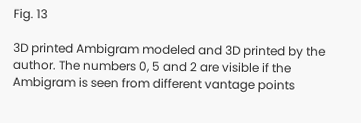Fig. 13

3D printed Ambigram modeled and 3D printed by the author. The numbers 0, 5 and 2 are visible if the Ambigram is seen from different vantage points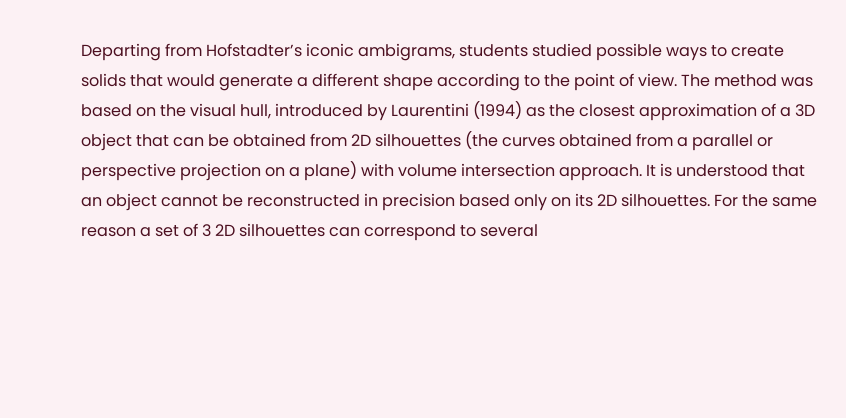Departing from Hofstadter’s iconic ambigrams, students studied possible ways to create solids that would generate a different shape according to the point of view. The method was based on the visual hull, introduced by Laurentini (1994) as the closest approximation of a 3D object that can be obtained from 2D silhouettes (the curves obtained from a parallel or perspective projection on a plane) with volume intersection approach. It is understood that an object cannot be reconstructed in precision based only on its 2D silhouettes. For the same reason a set of 3 2D silhouettes can correspond to several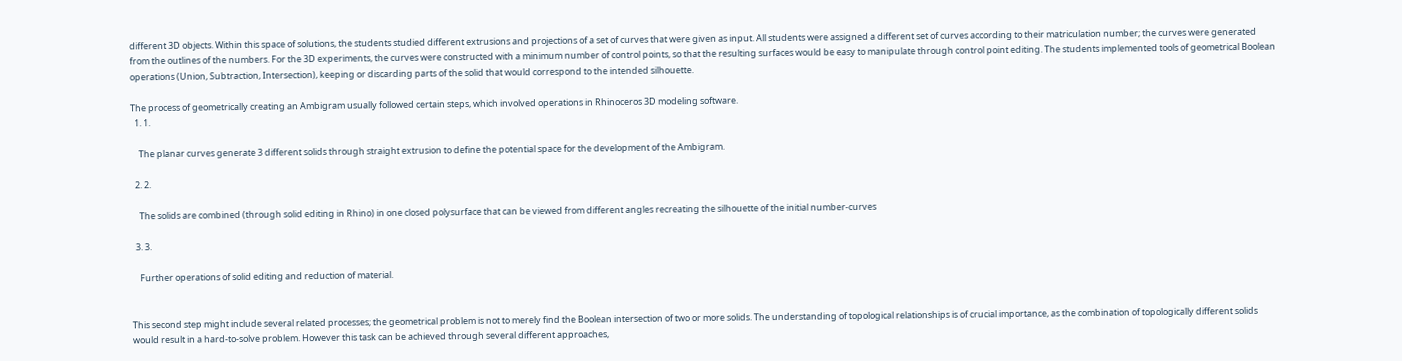different 3D objects. Within this space of solutions, the students studied different extrusions and projections of a set of curves that were given as input. All students were assigned a different set of curves according to their matriculation number; the curves were generated from the outlines of the numbers. For the 3D experiments, the curves were constructed with a minimum number of control points, so that the resulting surfaces would be easy to manipulate through control point editing. The students implemented tools of geometrical Boolean operations (Union, Subtraction, Intersection), keeping or discarding parts of the solid that would correspond to the intended silhouette.

The process of geometrically creating an Ambigram usually followed certain steps, which involved operations in Rhinoceros 3D modeling software.
  1. 1.

    The planar curves generate 3 different solids through straight extrusion to define the potential space for the development of the Ambigram.

  2. 2.

    The solids are combined (through solid editing in Rhino) in one closed polysurface that can be viewed from different angles recreating the silhouette of the initial number-curves

  3. 3.

    Further operations of solid editing and reduction of material.


This second step might include several related processes; the geometrical problem is not to merely find the Boolean intersection of two or more solids. The understanding of topological relationships is of crucial importance, as the combination of topologically different solids would result in a hard-to-solve problem. However this task can be achieved through several different approaches,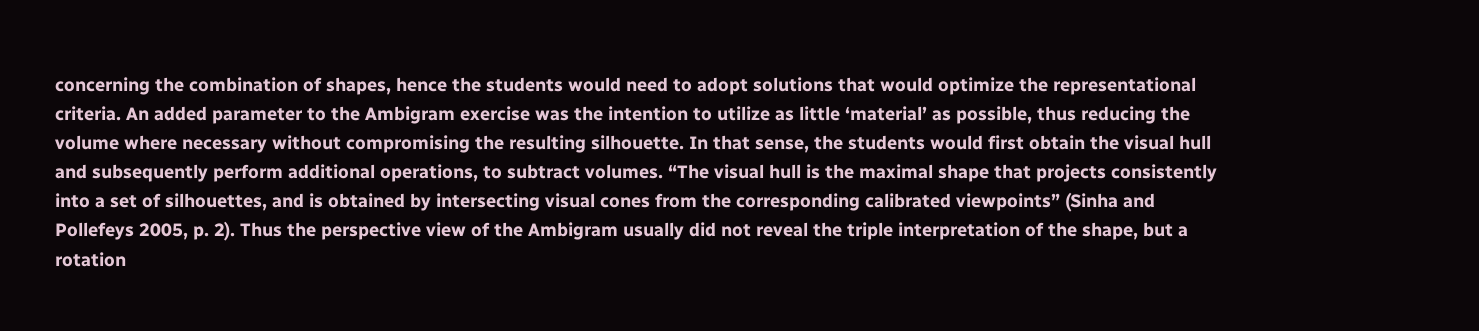concerning the combination of shapes, hence the students would need to adopt solutions that would optimize the representational criteria. An added parameter to the Ambigram exercise was the intention to utilize as little ‘material’ as possible, thus reducing the volume where necessary without compromising the resulting silhouette. In that sense, the students would first obtain the visual hull and subsequently perform additional operations, to subtract volumes. “The visual hull is the maximal shape that projects consistently into a set of silhouettes, and is obtained by intersecting visual cones from the corresponding calibrated viewpoints” (Sinha and Pollefeys 2005, p. 2). Thus the perspective view of the Ambigram usually did not reveal the triple interpretation of the shape, but a rotation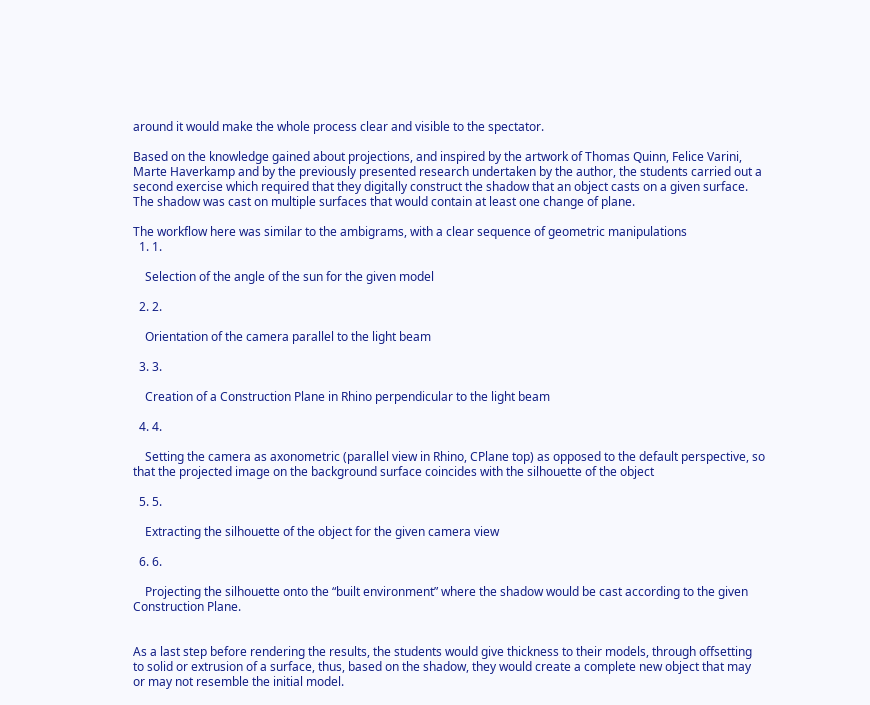around it would make the whole process clear and visible to the spectator.

Based on the knowledge gained about projections, and inspired by the artwork of Thomas Quinn, Felice Varini, Marte Haverkamp and by the previously presented research undertaken by the author, the students carried out a second exercise which required that they digitally construct the shadow that an object casts on a given surface. The shadow was cast on multiple surfaces that would contain at least one change of plane.

The workflow here was similar to the ambigrams, with a clear sequence of geometric manipulations
  1. 1.

    Selection of the angle of the sun for the given model

  2. 2.

    Orientation of the camera parallel to the light beam

  3. 3.

    Creation of a Construction Plane in Rhino perpendicular to the light beam

  4. 4.

    Setting the camera as axonometric (parallel view in Rhino, CPlane top) as opposed to the default perspective, so that the projected image on the background surface coincides with the silhouette of the object

  5. 5.

    Extracting the silhouette of the object for the given camera view

  6. 6.

    Projecting the silhouette onto the “built environment” where the shadow would be cast according to the given Construction Plane.


As a last step before rendering the results, the students would give thickness to their models, through offsetting to solid or extrusion of a surface, thus, based on the shadow, they would create a complete new object that may or may not resemble the initial model.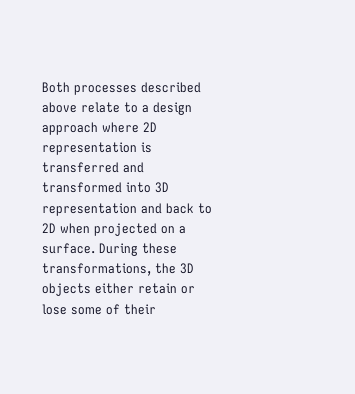Both processes described above relate to a design approach where 2D representation is transferred and transformed into 3D representation and back to 2D when projected on a surface. During these transformations, the 3D objects either retain or lose some of their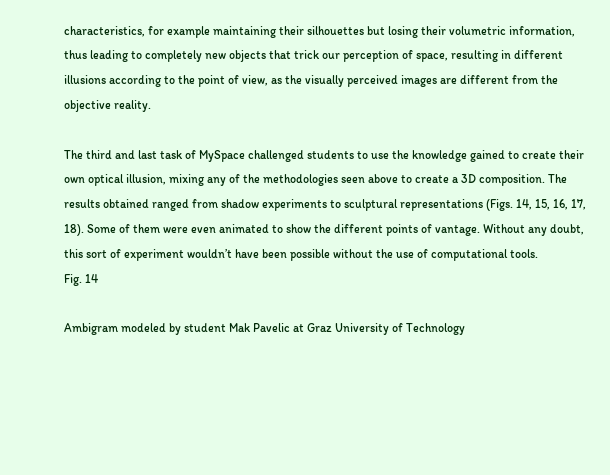characteristics, for example maintaining their silhouettes but losing their volumetric information, thus leading to completely new objects that trick our perception of space, resulting in different illusions according to the point of view, as the visually perceived images are different from the objective reality.

The third and last task of MySpace challenged students to use the knowledge gained to create their own optical illusion, mixing any of the methodologies seen above to create a 3D composition. The results obtained ranged from shadow experiments to sculptural representations (Figs. 14, 15, 16, 17, 18). Some of them were even animated to show the different points of vantage. Without any doubt, this sort of experiment wouldn’t have been possible without the use of computational tools.
Fig. 14

Ambigram modeled by student Mak Pavelic at Graz University of Technology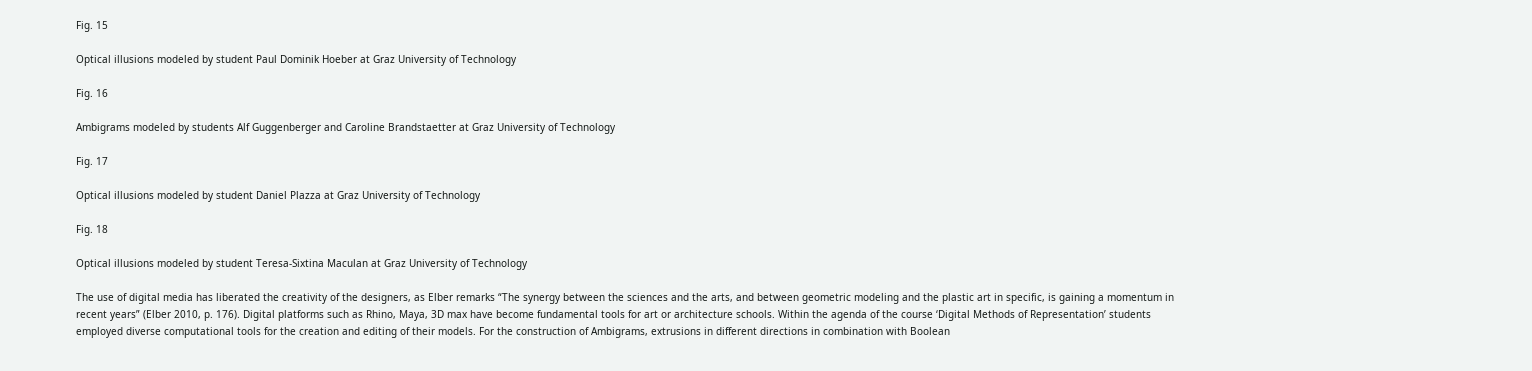Fig. 15

Optical illusions modeled by student Paul Dominik Hoeber at Graz University of Technology

Fig. 16

Ambigrams modeled by students Alf Guggenberger and Caroline Brandstaetter at Graz University of Technology

Fig. 17

Optical illusions modeled by student Daniel Plazza at Graz University of Technology

Fig. 18

Optical illusions modeled by student Teresa-Sixtina Maculan at Graz University of Technology

The use of digital media has liberated the creativity of the designers, as Elber remarks “The synergy between the sciences and the arts, and between geometric modeling and the plastic art in specific, is gaining a momentum in recent years” (Elber 2010, p. 176). Digital platforms such as Rhino, Maya, 3D max have become fundamental tools for art or architecture schools. Within the agenda of the course ‘Digital Methods of Representation’ students employed diverse computational tools for the creation and editing of their models. For the construction of Ambigrams, extrusions in different directions in combination with Boolean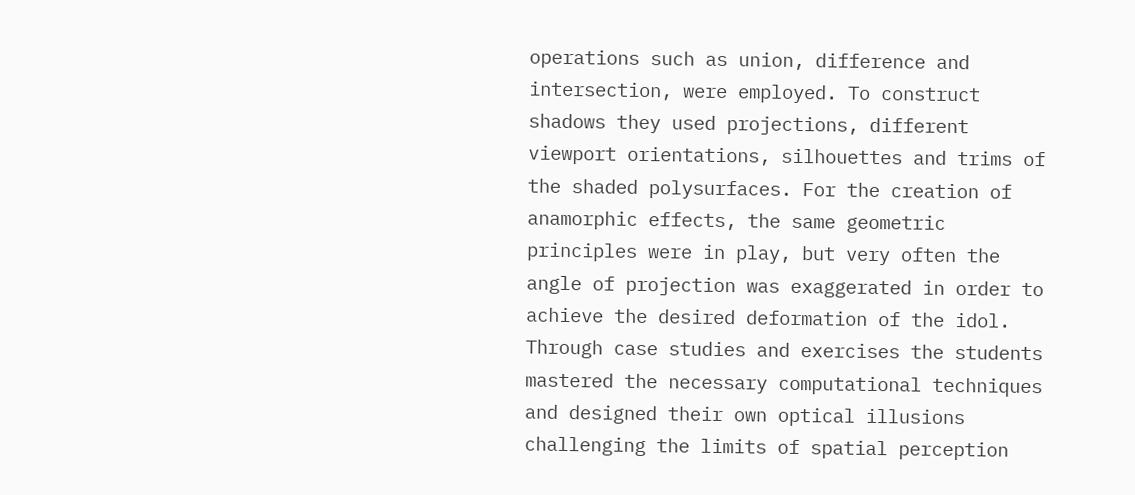operations such as union, difference and intersection, were employed. To construct shadows they used projections, different viewport orientations, silhouettes and trims of the shaded polysurfaces. For the creation of anamorphic effects, the same geometric principles were in play, but very often the angle of projection was exaggerated in order to achieve the desired deformation of the idol. Through case studies and exercises the students mastered the necessary computational techniques and designed their own optical illusions challenging the limits of spatial perception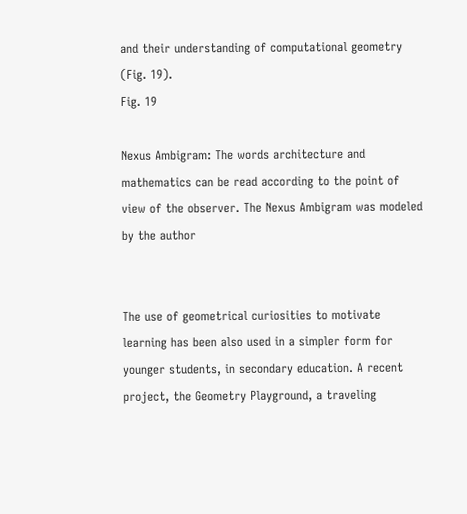and their understanding of computational geometry (Fig. 19).
Fig. 19

Nexus Ambigram: The words architecture and mathematics can be read according to the point of view of the observer. The Nexus Ambigram was modeled by the author


The use of geometrical curiosities to motivate learning has been also used in a simpler form for younger students, in secondary education. A recent project, the Geometry Playground, a traveling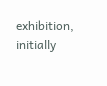exhibition, initially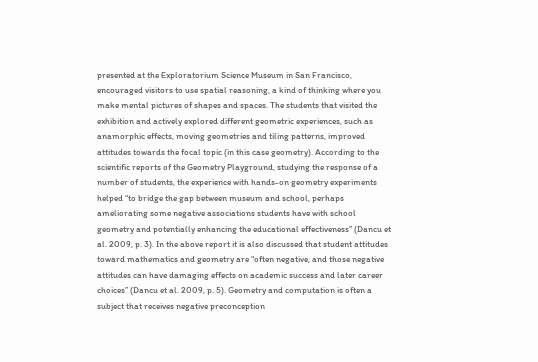presented at the Exploratorium Science Museum in San Francisco, encouraged visitors to use spatial reasoning, a kind of thinking where you make mental pictures of shapes and spaces. The students that visited the exhibition and actively explored different geometric experiences, such as anamorphic effects, moving geometries and tiling patterns, improved attitudes towards the focal topic (in this case geometry). According to the scientific reports of the Geometry Playground, studying the response of a number of students, the experience with hands-on geometry experiments helped “to bridge the gap between museum and school, perhaps ameliorating some negative associations students have with school geometry and potentially enhancing the educational effectiveness” (Dancu et al. 2009, p. 3). In the above report it is also discussed that student attitudes toward mathematics and geometry are “often negative, and those negative attitudes can have damaging effects on academic success and later career choices” (Dancu et al. 2009, p. 5). Geometry and computation is often a subject that receives negative preconception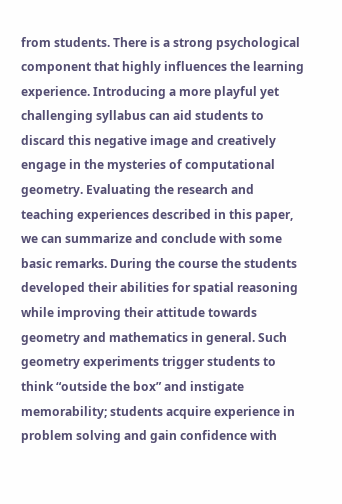from students. There is a strong psychological component that highly influences the learning experience. Introducing a more playful yet challenging syllabus can aid students to discard this negative image and creatively engage in the mysteries of computational geometry. Evaluating the research and teaching experiences described in this paper, we can summarize and conclude with some basic remarks. During the course the students developed their abilities for spatial reasoning while improving their attitude towards geometry and mathematics in general. Such geometry experiments trigger students to think “outside the box” and instigate memorability; students acquire experience in problem solving and gain confidence with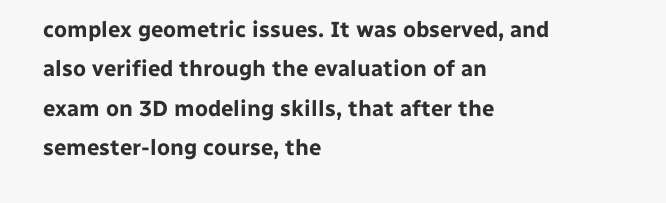complex geometric issues. It was observed, and also verified through the evaluation of an exam on 3D modeling skills, that after the semester-long course, the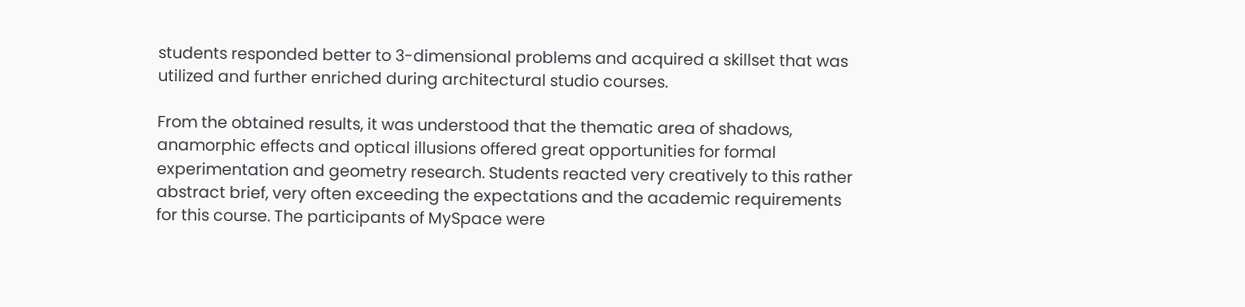students responded better to 3-dimensional problems and acquired a skillset that was utilized and further enriched during architectural studio courses.

From the obtained results, it was understood that the thematic area of shadows, anamorphic effects and optical illusions offered great opportunities for formal experimentation and geometry research. Students reacted very creatively to this rather abstract brief, very often exceeding the expectations and the academic requirements for this course. The participants of MySpace were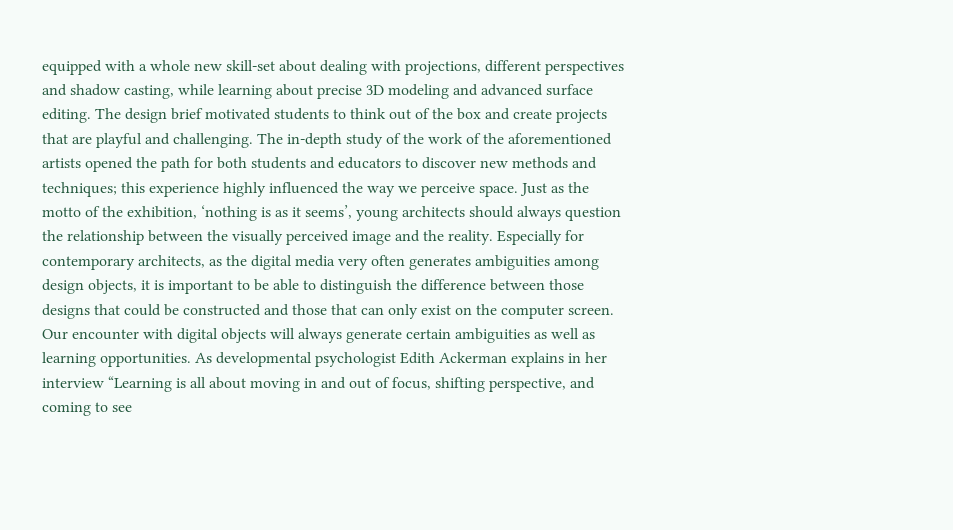equipped with a whole new skill-set about dealing with projections, different perspectives and shadow casting, while learning about precise 3D modeling and advanced surface editing. The design brief motivated students to think out of the box and create projects that are playful and challenging. The in-depth study of the work of the aforementioned artists opened the path for both students and educators to discover new methods and techniques; this experience highly influenced the way we perceive space. Just as the motto of the exhibition, ‘nothing is as it seems’, young architects should always question the relationship between the visually perceived image and the reality. Especially for contemporary architects, as the digital media very often generates ambiguities among design objects, it is important to be able to distinguish the difference between those designs that could be constructed and those that can only exist on the computer screen. Our encounter with digital objects will always generate certain ambiguities as well as learning opportunities. As developmental psychologist Edith Ackerman explains in her interview “Learning is all about moving in and out of focus, shifting perspective, and coming to see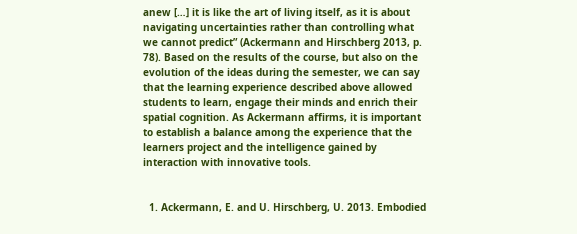anew […] it is like the art of living itself, as it is about navigating uncertainties rather than controlling what we cannot predict” (Ackermann and Hirschberg 2013, p. 78). Based on the results of the course, but also on the evolution of the ideas during the semester, we can say that the learning experience described above allowed students to learn, engage their minds and enrich their spatial cognition. As Ackermann affirms, it is important to establish a balance among the experience that the learners project and the intelligence gained by interaction with innovative tools.


  1. Ackermann, E. and U. Hirschberg, U. 2013. Embodied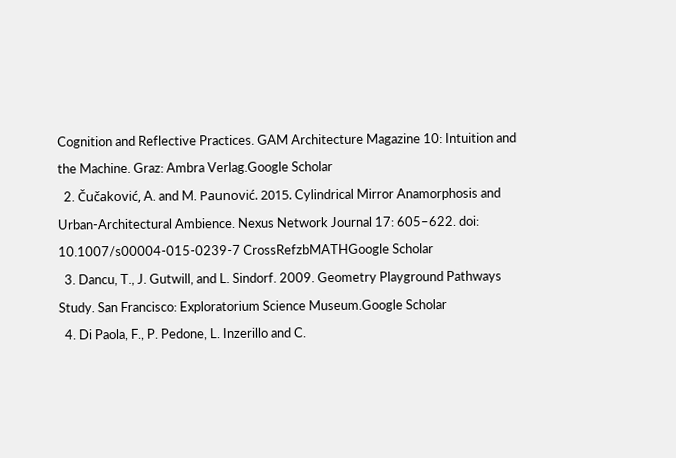Cognition and Reflective Practices. GAM Architecture Magazine 10: Intuition and the Machine. Graz: Ambra Verlag.Google Scholar
  2. Čučaković, A. and M. Paunović. 2015. Cylindrical Mirror Anamorphosis and Urban-Architectural Ambience. Nexus Network Journal 17: 605–622. doi: 10.1007/s00004-015-0239-7 CrossRefzbMATHGoogle Scholar
  3. Dancu, T., J. Gutwill, and L. Sindorf. 2009. Geometry Playground Pathways Study. San Francisco: Exploratorium Science Museum.Google Scholar
  4. Di Paola, F., P. Pedone, L. Inzerillo and C.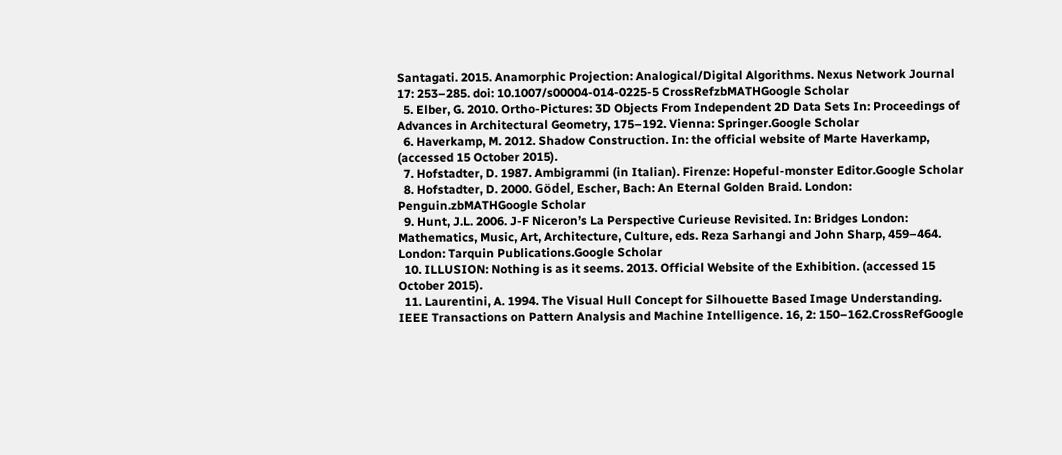Santagati. 2015. Anamorphic Projection: Analogical/Digital Algorithms. Nexus Network Journal 17: 253–285. doi: 10.1007/s00004-014-0225-5 CrossRefzbMATHGoogle Scholar
  5. Elber, G. 2010. Ortho-Pictures: 3D Objects From Independent 2D Data Sets In: Proceedings of Advances in Architectural Geometry, 175–192. Vienna: Springer.Google Scholar
  6. Haverkamp, M. 2012. Shadow Construction. In: the official website of Marte Haverkamp, (accessed 15 October 2015).
  7. Hofstadter, D. 1987. Ambigrammi (in Italian). Firenze: Hopeful-monster Editor.Google Scholar
  8. Hofstadter, D. 2000. Gödel, Escher, Bach: An Eternal Golden Braid. London: Penguin.zbMATHGoogle Scholar
  9. Hunt, J.L. 2006. J-F Niceron’s La Perspective Curieuse Revisited. In: Bridges London: Mathematics, Music, Art, Architecture, Culture, eds. Reza Sarhangi and John Sharp, 459–464. London: Tarquin Publications.Google Scholar
  10. ILLUSION: Nothing is as it seems. 2013. Official Website of the Exhibition. (accessed 15 October 2015).
  11. Laurentini, A. 1994. The Visual Hull Concept for Silhouette Based Image Understanding. IEEE Transactions on Pattern Analysis and Machine Intelligence. 16, 2: 150–162.CrossRefGoogle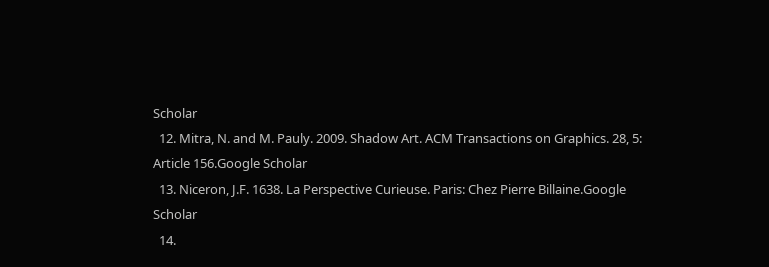Scholar
  12. Mitra, N. and M. Pauly. 2009. Shadow Art. ACM Transactions on Graphics. 28, 5: Article 156.Google Scholar
  13. Niceron, J.F. 1638. La Perspective Curieuse. Paris: Chez Pierre Billaine.Google Scholar
  14.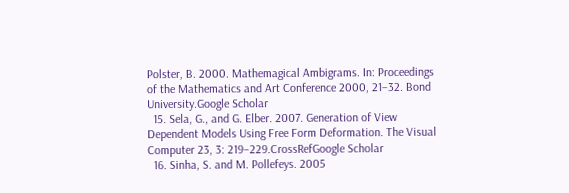Polster, B. 2000. Mathemagical Ambigrams. In: Proceedings of the Mathematics and Art Conference 2000, 21–32. Bond University.Google Scholar
  15. Sela, G., and G. Elber. 2007. Generation of View Dependent Models Using Free Form Deformation. The Visual Computer 23, 3: 219–229.CrossRefGoogle Scholar
  16. Sinha, S. and M. Pollefeys. 2005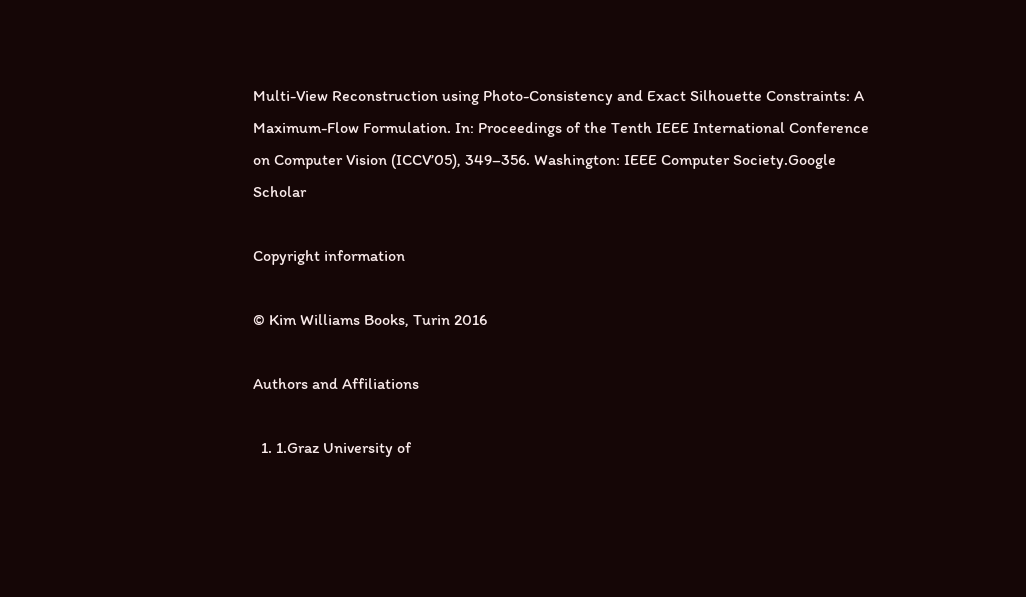Multi-View Reconstruction using Photo-Consistency and Exact Silhouette Constraints: A Maximum-Flow Formulation. In: Proceedings of the Tenth IEEE International Conference on Computer Vision (ICCV’05), 349–356. Washington: IEEE Computer Society.Google Scholar

Copyright information

© Kim Williams Books, Turin 2016

Authors and Affiliations

  1. 1.Graz University of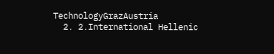TechnologyGrazAustria
  2. 2.International Hellenic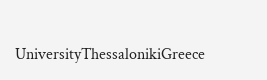UniversityThessalonikiGreece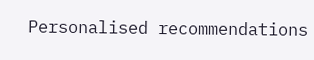Personalised recommendations